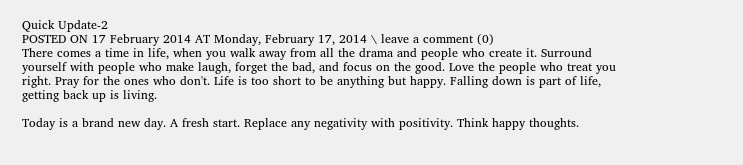Quick Update-2
POSTED ON 17 February 2014 AT Monday, February 17, 2014 \ leave a comment (0)
There comes a time in life, when you walk away from all the drama and people who create it. Surround yourself with people who make laugh, forget the bad, and focus on the good. Love the people who treat you right. Pray for the ones who don't. Life is too short to be anything but happy. Falling down is part of life, getting back up is living.

Today is a brand new day. A fresh start. Replace any negativity with positivity. Think happy thoughts.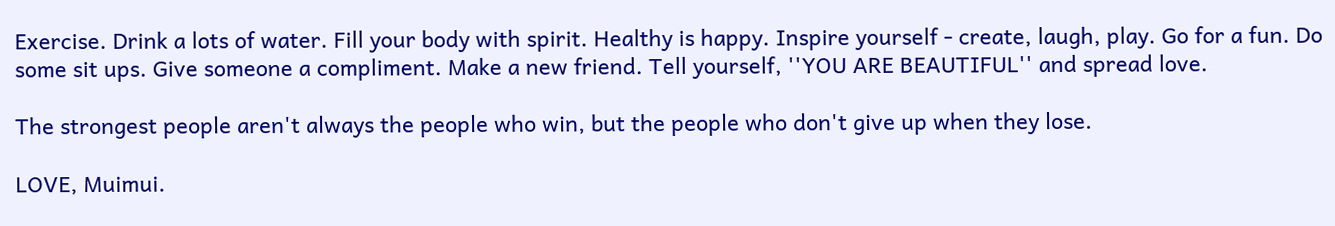Exercise. Drink a lots of water. Fill your body with spirit. Healthy is happy. Inspire yourself - create, laugh, play. Go for a fun. Do some sit ups. Give someone a compliment. Make a new friend. Tell yourself, ''YOU ARE BEAUTIFUL'' and spread love.

The strongest people aren't always the people who win, but the people who don't give up when they lose.

LOVE, Muimui.